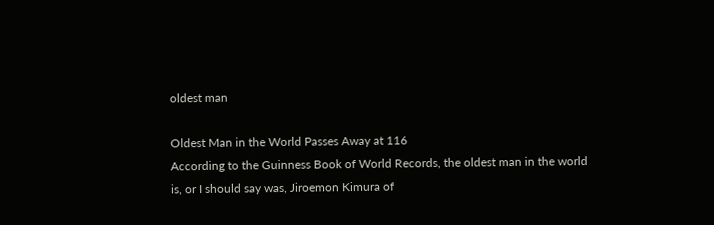oldest man

Oldest Man in the World Passes Away at 116
According to the Guinness Book of World Records, the oldest man in the world is, or I should say was, Jiroemon Kimura of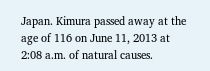Japan. Kimura passed away at the age of 116 on June 11, 2013 at 2:08 a.m. of natural causes.